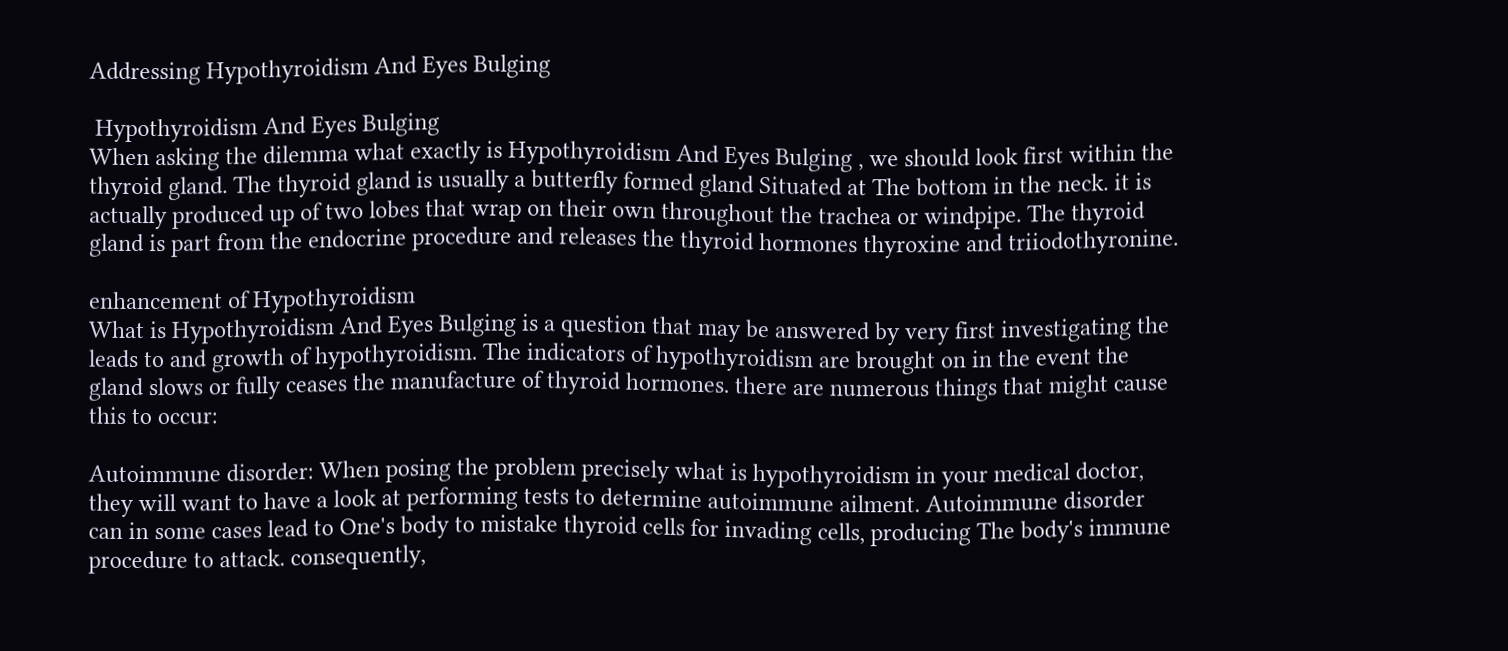Addressing Hypothyroidism And Eyes Bulging

 Hypothyroidism And Eyes Bulging
When asking the dilemma what exactly is Hypothyroidism And Eyes Bulging , we should look first within the thyroid gland. The thyroid gland is usually a butterfly formed gland Situated at The bottom in the neck. it is actually produced up of two lobes that wrap on their own throughout the trachea or windpipe. The thyroid gland is part from the endocrine procedure and releases the thyroid hormones thyroxine and triiodothyronine.

enhancement of Hypothyroidism
What is Hypothyroidism And Eyes Bulging is a question that may be answered by very first investigating the leads to and growth of hypothyroidism. The indicators of hypothyroidism are brought on in the event the gland slows or fully ceases the manufacture of thyroid hormones. there are numerous things that might cause this to occur:

Autoimmune disorder: When posing the problem precisely what is hypothyroidism in your medical doctor, they will want to have a look at performing tests to determine autoimmune ailment. Autoimmune disorder can in some cases lead to One's body to mistake thyroid cells for invading cells, producing The body's immune procedure to attack. consequently,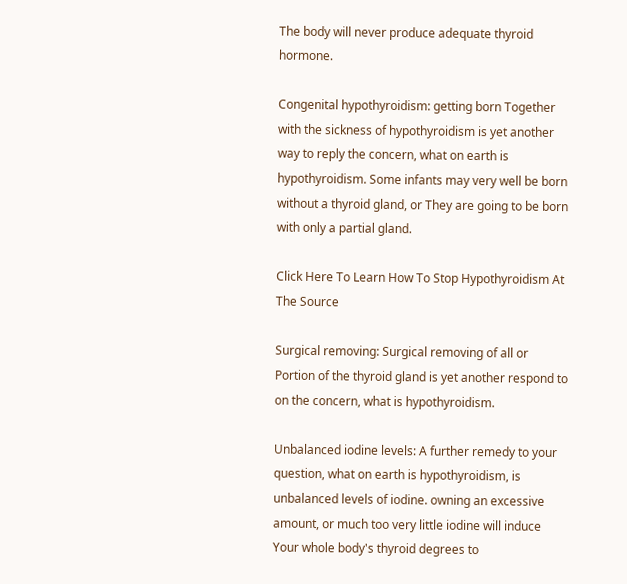The body will never produce adequate thyroid hormone.

Congenital hypothyroidism: getting born Together with the sickness of hypothyroidism is yet another way to reply the concern, what on earth is hypothyroidism. Some infants may very well be born without a thyroid gland, or They are going to be born with only a partial gland.

Click Here To Learn How To Stop Hypothyroidism At The Source

Surgical removing: Surgical removing of all or Portion of the thyroid gland is yet another respond to on the concern, what is hypothyroidism.

Unbalanced iodine levels: A further remedy to your question, what on earth is hypothyroidism, is unbalanced levels of iodine. owning an excessive amount, or much too very little iodine will induce Your whole body's thyroid degrees to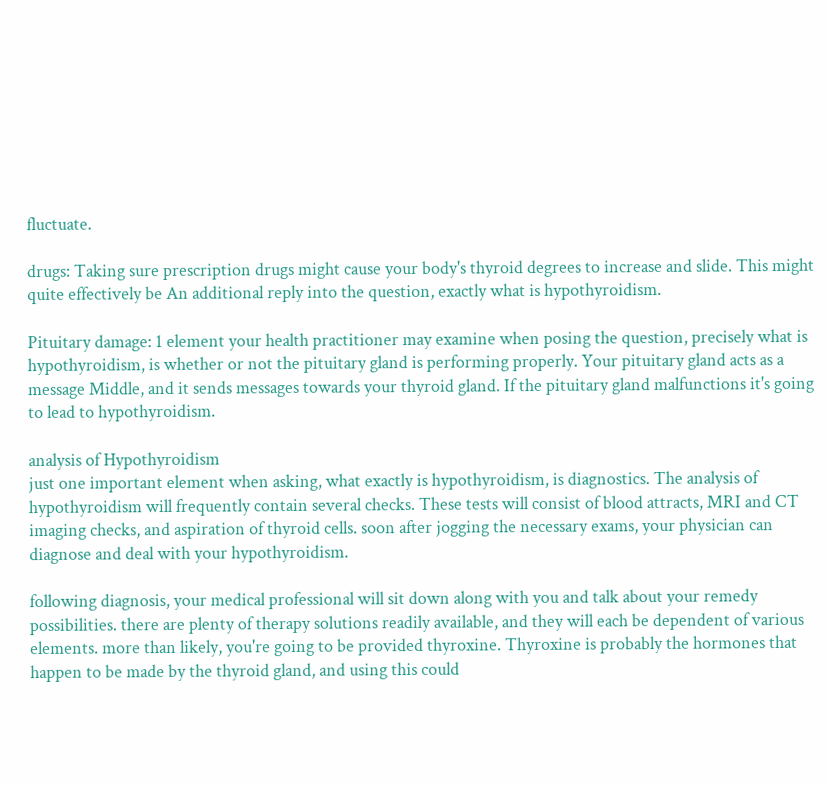fluctuate.

drugs: Taking sure prescription drugs might cause your body's thyroid degrees to increase and slide. This might quite effectively be An additional reply into the question, exactly what is hypothyroidism.

Pituitary damage: 1 element your health practitioner may examine when posing the question, precisely what is hypothyroidism, is whether or not the pituitary gland is performing properly. Your pituitary gland acts as a message Middle, and it sends messages towards your thyroid gland. If the pituitary gland malfunctions it's going to lead to hypothyroidism.

analysis of Hypothyroidism
just one important element when asking, what exactly is hypothyroidism, is diagnostics. The analysis of hypothyroidism will frequently contain several checks. These tests will consist of blood attracts, MRI and CT imaging checks, and aspiration of thyroid cells. soon after jogging the necessary exams, your physician can diagnose and deal with your hypothyroidism.

following diagnosis, your medical professional will sit down along with you and talk about your remedy possibilities. there are plenty of therapy solutions readily available, and they will each be dependent of various elements. more than likely, you're going to be provided thyroxine. Thyroxine is probably the hormones that happen to be made by the thyroid gland, and using this could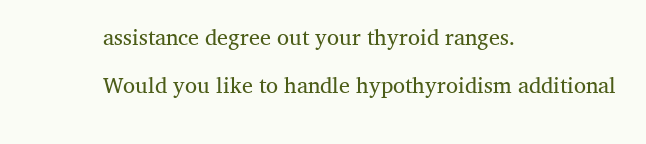assistance degree out your thyroid ranges.

Would you like to handle hypothyroidism additional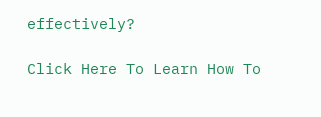effectively?

Click Here To Learn How To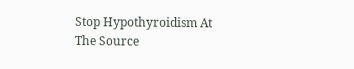Stop Hypothyroidism At The Source